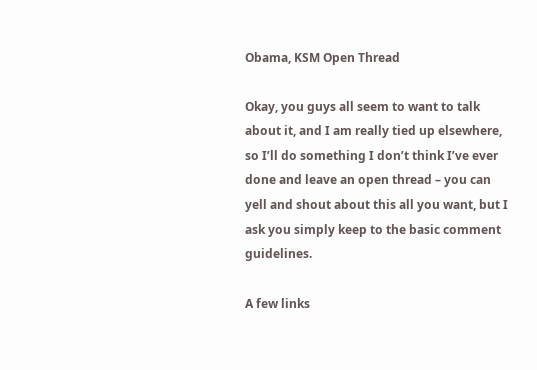Obama, KSM Open Thread

Okay, you guys all seem to want to talk about it, and I am really tied up elsewhere, so I’ll do something I don’t think I’ve ever done and leave an open thread – you can yell and shout about this all you want, but I ask you simply keep to the basic comment guidelines.

A few links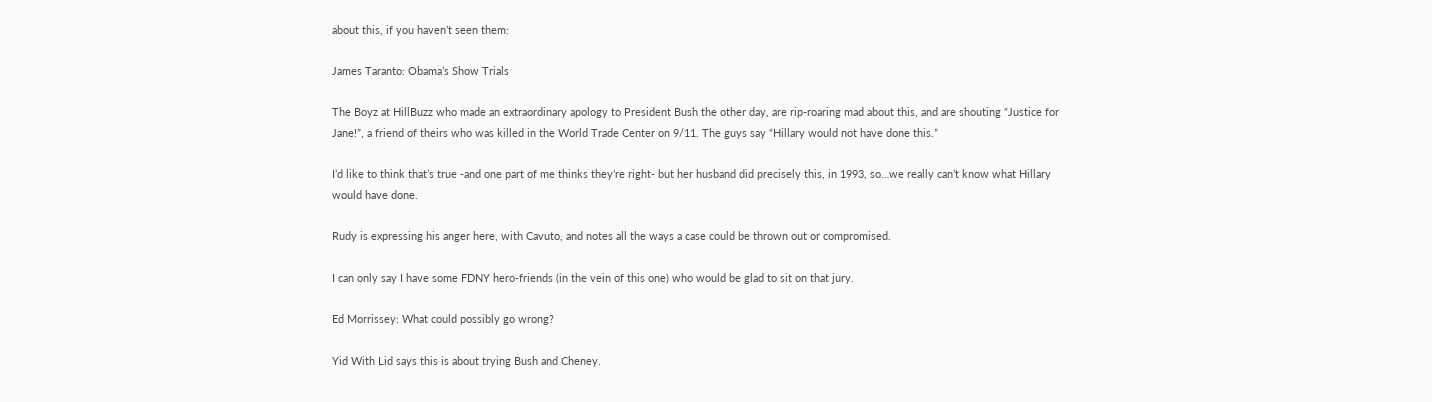about this, if you haven’t seen them:

James Taranto: Obama’s Show Trials

The Boyz at HillBuzz who made an extraordinary apology to President Bush the other day, are rip-roaring mad about this, and are shouting “Justice for Jane!”, a friend of theirs who was killed in the World Trade Center on 9/11. The guys say “Hillary would not have done this.”

I’d like to think that’s true -and one part of me thinks they’re right- but her husband did precisely this, in 1993, so…we really can’t know what Hillary would have done.

Rudy is expressing his anger here, with Cavuto, and notes all the ways a case could be thrown out or compromised.

I can only say I have some FDNY hero-friends (in the vein of this one) who would be glad to sit on that jury.

Ed Morrissey: What could possibly go wrong?

Yid With Lid says this is about trying Bush and Cheney.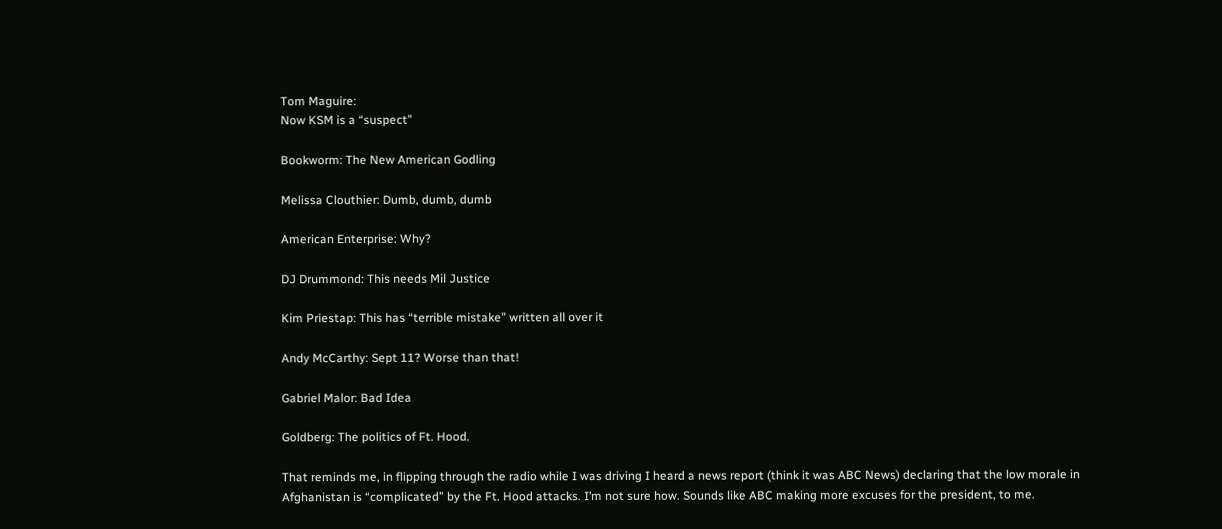Tom Maguire:
Now KSM is a “suspect”

Bookworm: The New American Godling

Melissa Clouthier: Dumb, dumb, dumb

American Enterprise: Why?

DJ Drummond: This needs Mil Justice

Kim Priestap: This has “terrible mistake” written all over it

Andy McCarthy: Sept 11? Worse than that!

Gabriel Malor: Bad Idea

Goldberg: The politics of Ft. Hood.

That reminds me, in flipping through the radio while I was driving I heard a news report (think it was ABC News) declaring that the low morale in Afghanistan is “complicated” by the Ft. Hood attacks. I’m not sure how. Sounds like ABC making more excuses for the president, to me.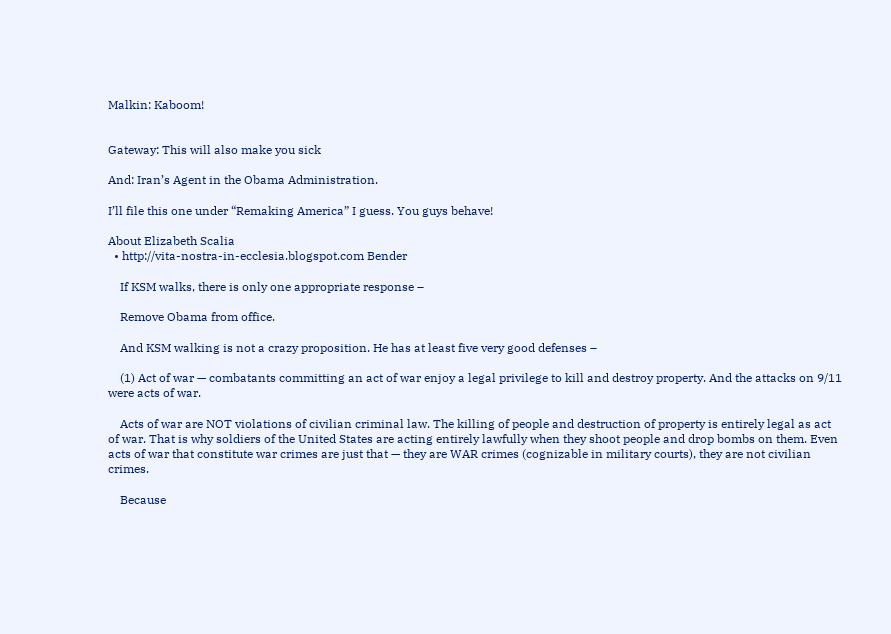Malkin: Kaboom!


Gateway: This will also make you sick

And: Iran’s Agent in the Obama Administration.

I’ll file this one under “Remaking America” I guess. You guys behave!

About Elizabeth Scalia
  • http://vita-nostra-in-ecclesia.blogspot.com Bender

    If KSM walks, there is only one appropriate response –

    Remove Obama from office.

    And KSM walking is not a crazy proposition. He has at least five very good defenses –

    (1) Act of war — combatants committing an act of war enjoy a legal privilege to kill and destroy property. And the attacks on 9/11 were acts of war.

    Acts of war are NOT violations of civilian criminal law. The killing of people and destruction of property is entirely legal as act of war. That is why soldiers of the United States are acting entirely lawfully when they shoot people and drop bombs on them. Even acts of war that constitute war crimes are just that — they are WAR crimes (cognizable in military courts), they are not civilian crimes.

    Because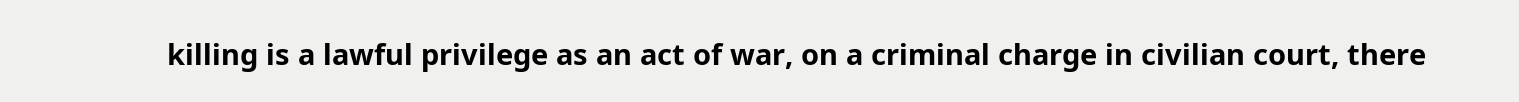killing is a lawful privilege as an act of war, on a criminal charge in civilian court, there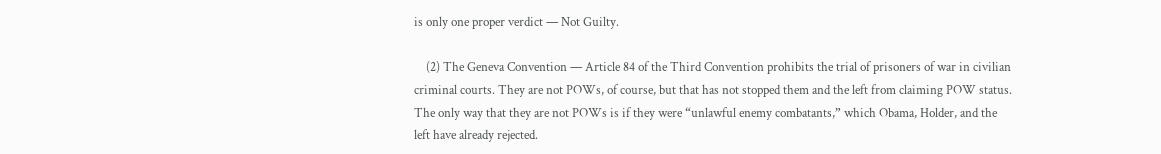is only one proper verdict — Not Guilty.

    (2) The Geneva Convention — Article 84 of the Third Convention prohibits the trial of prisoners of war in civilian criminal courts. They are not POWs, of course, but that has not stopped them and the left from claiming POW status. The only way that they are not POWs is if they were “unlawful enemy combatants,” which Obama, Holder, and the left have already rejected.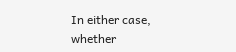In either case, whether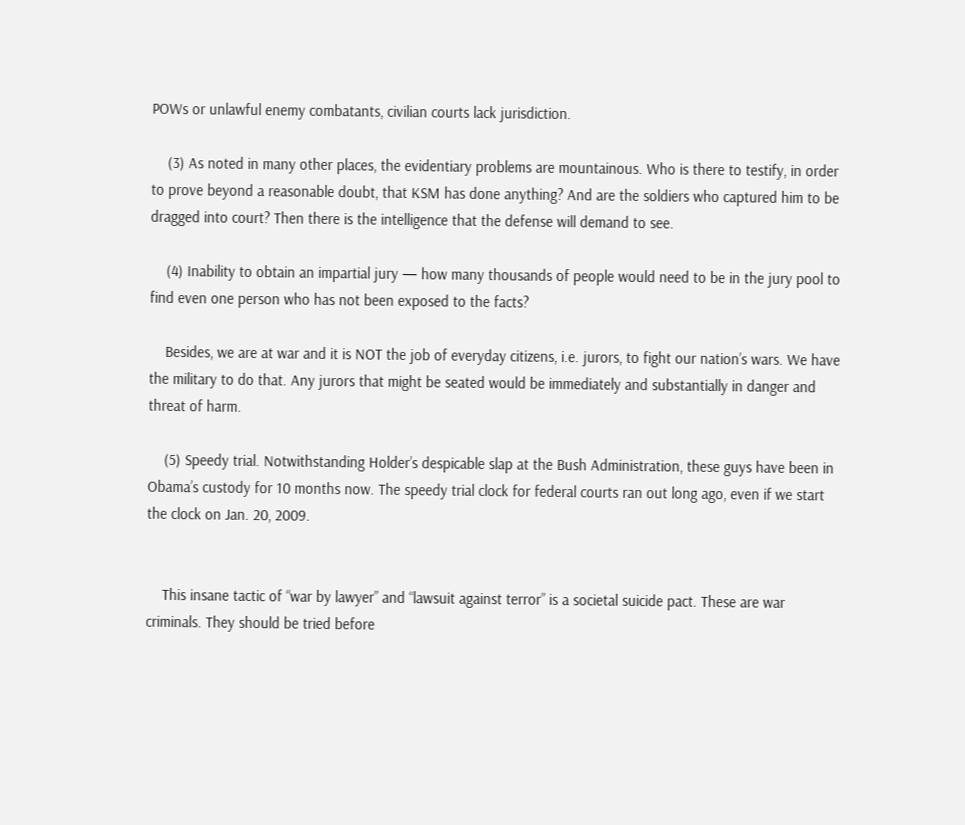POWs or unlawful enemy combatants, civilian courts lack jurisdiction.

    (3) As noted in many other places, the evidentiary problems are mountainous. Who is there to testify, in order to prove beyond a reasonable doubt, that KSM has done anything? And are the soldiers who captured him to be dragged into court? Then there is the intelligence that the defense will demand to see.

    (4) Inability to obtain an impartial jury — how many thousands of people would need to be in the jury pool to find even one person who has not been exposed to the facts?

    Besides, we are at war and it is NOT the job of everyday citizens, i.e. jurors, to fight our nation’s wars. We have the military to do that. Any jurors that might be seated would be immediately and substantially in danger and threat of harm.

    (5) Speedy trial. Notwithstanding Holder’s despicable slap at the Bush Administration, these guys have been in Obama’s custody for 10 months now. The speedy trial clock for federal courts ran out long ago, even if we start the clock on Jan. 20, 2009.


    This insane tactic of “war by lawyer” and “lawsuit against terror” is a societal suicide pact. These are war criminals. They should be tried before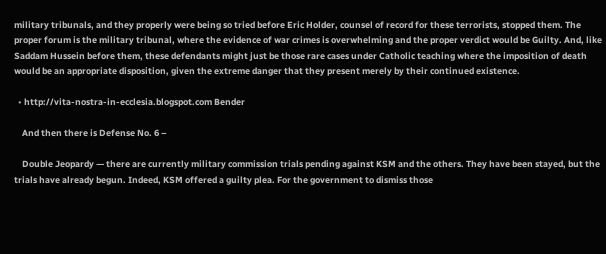military tribunals, and they properly were being so tried before Eric Holder, counsel of record for these terrorists, stopped them. The proper forum is the military tribunal, where the evidence of war crimes is overwhelming and the proper verdict would be Guilty. And, like Saddam Hussein before them, these defendants might just be those rare cases under Catholic teaching where the imposition of death would be an appropriate disposition, given the extreme danger that they present merely by their continued existence.

  • http://vita-nostra-in-ecclesia.blogspot.com Bender

    And then there is Defense No. 6 –

    Double Jeopardy — there are currently military commission trials pending against KSM and the others. They have been stayed, but the trials have already begun. Indeed, KSM offered a guilty plea. For the government to dismiss those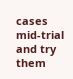cases mid-trial and try them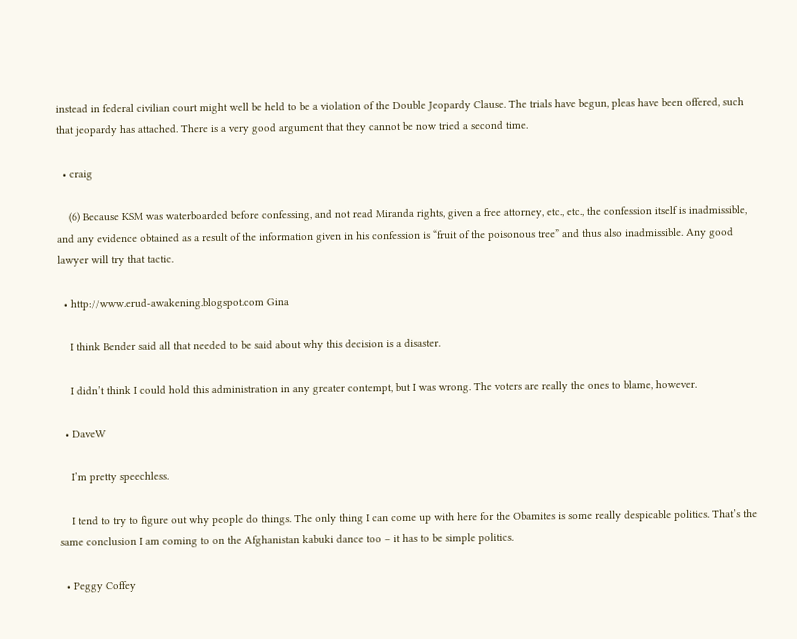instead in federal civilian court might well be held to be a violation of the Double Jeopardy Clause. The trials have begun, pleas have been offered, such that jeopardy has attached. There is a very good argument that they cannot be now tried a second time.

  • craig

    (6) Because KSM was waterboarded before confessing, and not read Miranda rights, given a free attorney, etc., etc., the confession itself is inadmissible, and any evidence obtained as a result of the information given in his confession is “fruit of the poisonous tree” and thus also inadmissible. Any good lawyer will try that tactic.

  • http://www.erud-awakening.blogspot.com Gina

    I think Bender said all that needed to be said about why this decision is a disaster.

    I didn’t think I could hold this administration in any greater contempt, but I was wrong. The voters are really the ones to blame, however.

  • DaveW

    I’m pretty speechless.

    I tend to try to figure out why people do things. The only thing I can come up with here for the Obamites is some really despicable politics. That’s the same conclusion I am coming to on the Afghanistan kabuki dance too – it has to be simple politics.

  • Peggy Coffey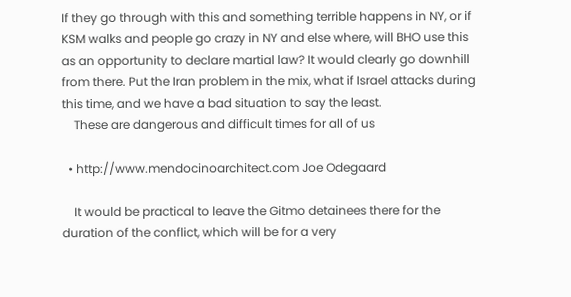If they go through with this and something terrible happens in NY, or if KSM walks and people go crazy in NY and else where, will BHO use this as an opportunity to declare martial law? It would clearly go downhill from there. Put the Iran problem in the mix, what if Israel attacks during this time, and we have a bad situation to say the least.
    These are dangerous and difficult times for all of us

  • http://www.mendocinoarchitect.com Joe Odegaard

    It would be practical to leave the Gitmo detainees there for the duration of the conflict, which will be for a very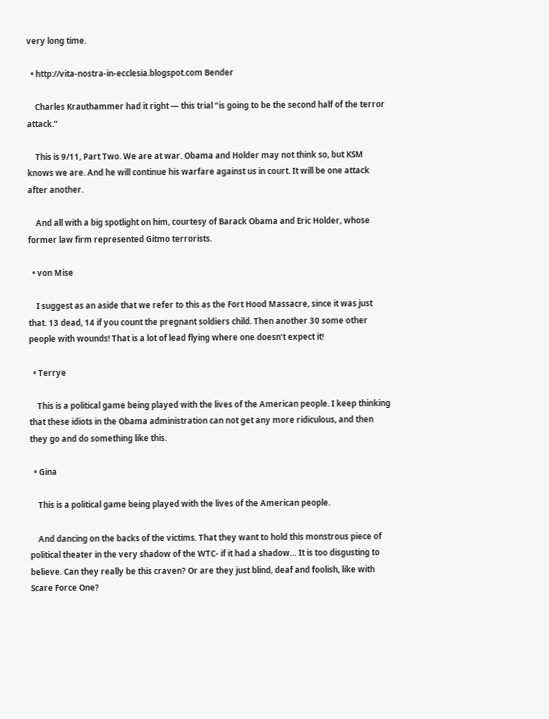very long time.

  • http://vita-nostra-in-ecclesia.blogspot.com Bender

    Charles Krauthammer had it right — this trial “is going to be the second half of the terror attack.”

    This is 9/11, Part Two. We are at war. Obama and Holder may not think so, but KSM knows we are. And he will continue his warfare against us in court. It will be one attack after another.

    And all with a big spotlight on him, courtesy of Barack Obama and Eric Holder, whose former law firm represented Gitmo terrorists.

  • von Mise

    I suggest as an aside that we refer to this as the Fort Hood Massacre, since it was just that. 13 dead, 14 if you count the pregnant soldiers child. Then another 30 some other people with wounds! That is a lot of lead flying where one doesn’t expect it!

  • Terrye

    This is a political game being played with the lives of the American people. I keep thinking that these idiots in the Obama administration can not get any more ridiculous, and then they go and do something like this.

  • Gina

    This is a political game being played with the lives of the American people.

    And dancing on the backs of the victims. That they want to hold this monstrous piece of political theater in the very shadow of the WTC- if it had a shadow… It is too disgusting to believe. Can they really be this craven? Or are they just blind, deaf and foolish, like with Scare Force One?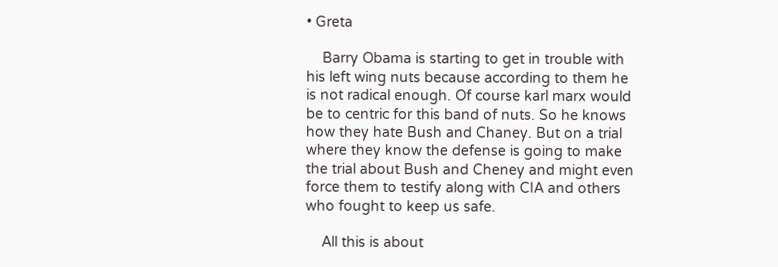• Greta

    Barry Obama is starting to get in trouble with his left wing nuts because according to them he is not radical enough. Of course karl marx would be to centric for this band of nuts. So he knows how they hate Bush and Chaney. But on a trial where they know the defense is going to make the trial about Bush and Cheney and might even force them to testify along with CIA and others who fought to keep us safe.

    All this is about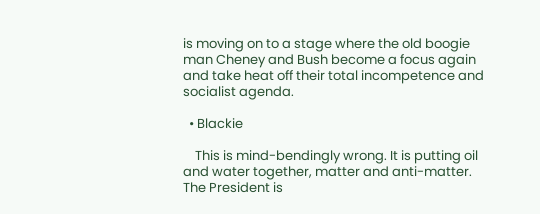is moving on to a stage where the old boogie man Cheney and Bush become a focus again and take heat off their total incompetence and socialist agenda.

  • Blackie

    This is mind-bendingly wrong. It is putting oil and water together, matter and anti-matter. The President is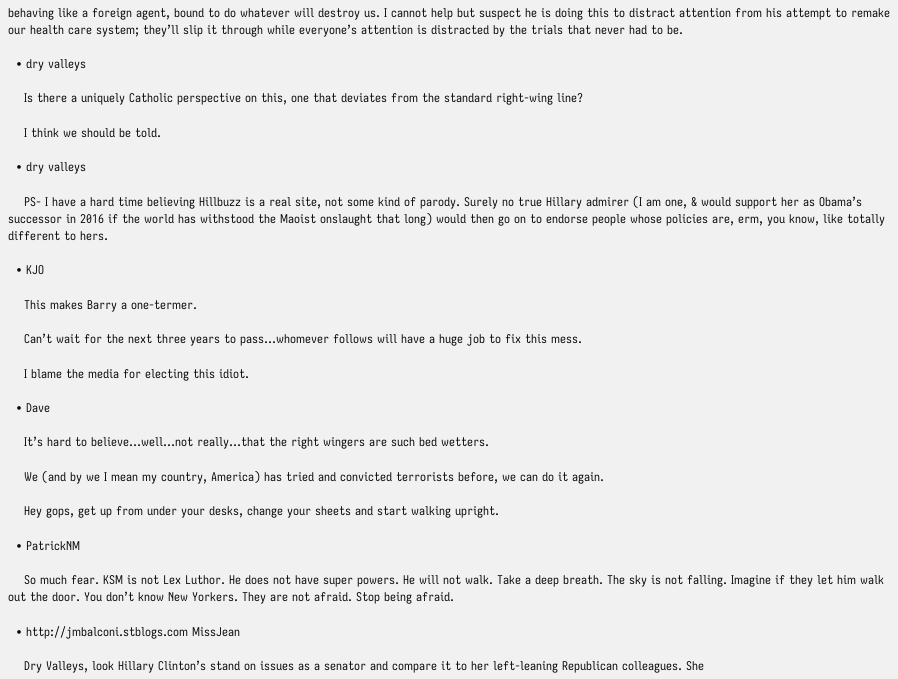behaving like a foreign agent, bound to do whatever will destroy us. I cannot help but suspect he is doing this to distract attention from his attempt to remake our health care system; they’ll slip it through while everyone’s attention is distracted by the trials that never had to be.

  • dry valleys

    Is there a uniquely Catholic perspective on this, one that deviates from the standard right-wing line?

    I think we should be told.

  • dry valleys

    PS- I have a hard time believing Hillbuzz is a real site, not some kind of parody. Surely no true Hillary admirer (I am one, & would support her as Obama’s successor in 2016 if the world has withstood the Maoist onslaught that long) would then go on to endorse people whose policies are, erm, you know, like totally different to hers.

  • KJO

    This makes Barry a one-termer.

    Can’t wait for the next three years to pass…whomever follows will have a huge job to fix this mess.

    I blame the media for electing this idiot.

  • Dave

    It’s hard to believe…well…not really…that the right wingers are such bed wetters.

    We (and by we I mean my country, America) has tried and convicted terrorists before, we can do it again.

    Hey gops, get up from under your desks, change your sheets and start walking upright.

  • PatrickNM

    So much fear. KSM is not Lex Luthor. He does not have super powers. He will not walk. Take a deep breath. The sky is not falling. Imagine if they let him walk out the door. You don’t know New Yorkers. They are not afraid. Stop being afraid.

  • http://jmbalconi.stblogs.com MissJean

    Dry Valleys, look Hillary Clinton’s stand on issues as a senator and compare it to her left-leaning Republican colleagues. She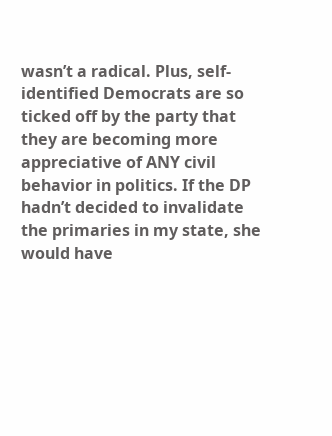wasn’t a radical. Plus, self-identified Democrats are so ticked off by the party that they are becoming more appreciative of ANY civil behavior in politics. If the DP hadn’t decided to invalidate the primaries in my state, she would have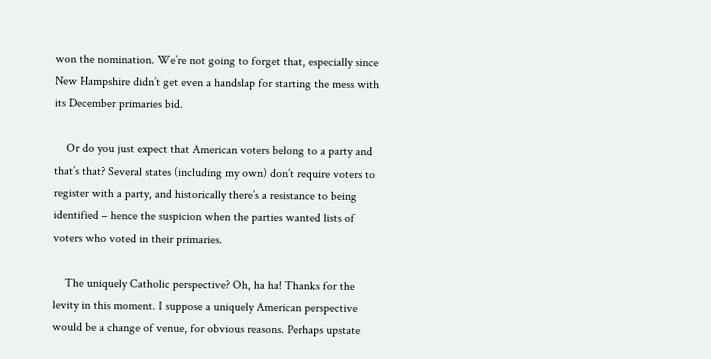won the nomination. We’re not going to forget that, especially since New Hampshire didn’t get even a handslap for starting the mess with its December primaries bid.

    Or do you just expect that American voters belong to a party and that’s that? Several states (including my own) don’t require voters to register with a party, and historically there’s a resistance to being identified – hence the suspicion when the parties wanted lists of voters who voted in their primaries.

    The uniquely Catholic perspective? Oh, ha ha! Thanks for the levity in this moment. I suppose a uniquely American perspective would be a change of venue, for obvious reasons. Perhaps upstate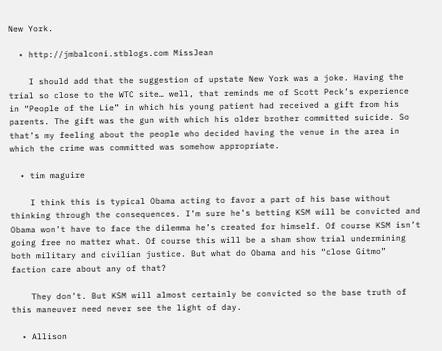New York.

  • http://jmbalconi.stblogs.com MissJean

    I should add that the suggestion of upstate New York was a joke. Having the trial so close to the WTC site… well, that reminds me of Scott Peck’s experience in “People of the Lie” in which his young patient had received a gift from his parents. The gift was the gun with which his older brother committed suicide. So that’s my feeling about the people who decided having the venue in the area in which the crime was committed was somehow appropriate.

  • tim maguire

    I think this is typical Obama acting to favor a part of his base without thinking through the consequences. I’m sure he’s betting KSM will be convicted and Obama won’t have to face the dilemma he’s created for himself. Of course KSM isn’t going free no matter what. Of course this will be a sham show trial undermining both military and civilian justice. But what do Obama and his “close Gitmo” faction care about any of that?

    They don’t. But KSM will almost certainly be convicted so the base truth of this maneuver need never see the light of day.

  • Allison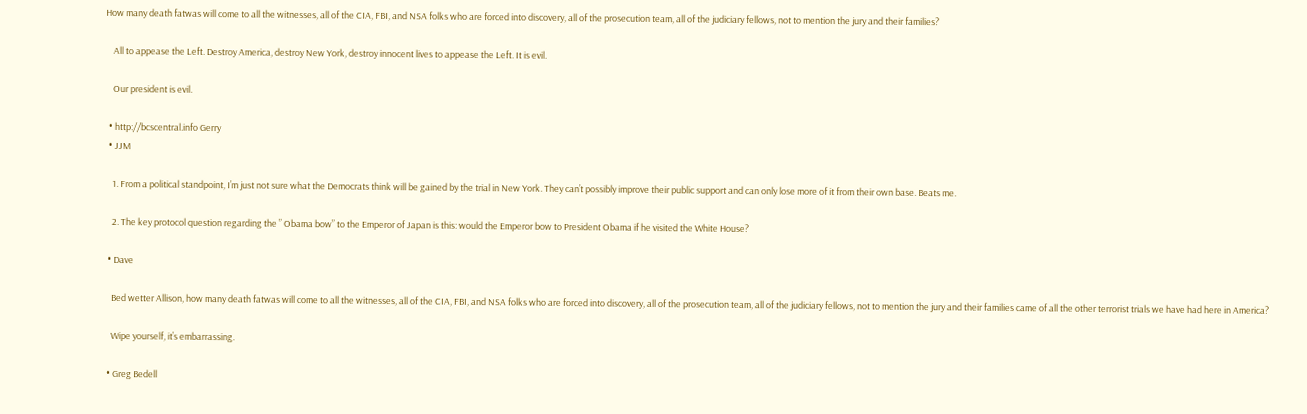How many death fatwas will come to all the witnesses, all of the CIA, FBI, and NSA folks who are forced into discovery, all of the prosecution team, all of the judiciary fellows, not to mention the jury and their families?

    All to appease the Left. Destroy America, destroy New York, destroy innocent lives to appease the Left. It is evil.

    Our president is evil.

  • http://bcscentral.info Gerry
  • JJM

    1. From a political standpoint, I’m just not sure what the Democrats think will be gained by the trial in New York. They can’t possibly improve their public support and can only lose more of it from their own base. Beats me.

    2. The key protocol question regarding the ” Obama bow” to the Emperor of Japan is this: would the Emperor bow to President Obama if he visited the White House?

  • Dave

    Bed wetter Allison, how many death fatwas will come to all the witnesses, all of the CIA, FBI, and NSA folks who are forced into discovery, all of the prosecution team, all of the judiciary fellows, not to mention the jury and their families came of all the other terrorist trials we have had here in America?

    Wipe yourself, it’s embarrassing.

  • Greg Bedell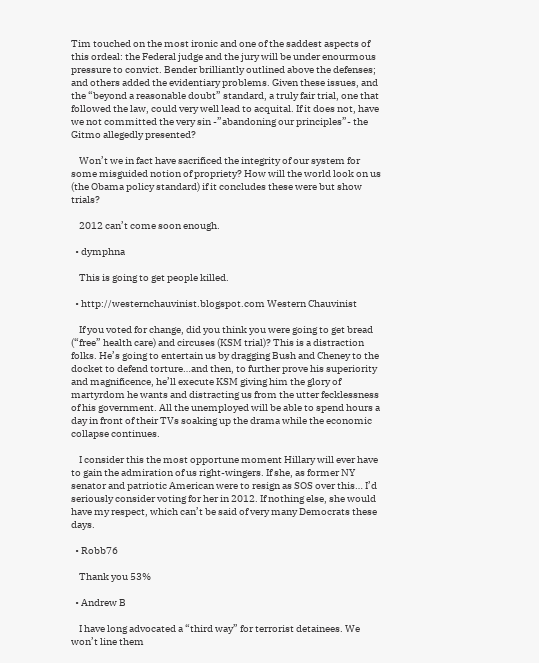Tim touched on the most ironic and one of the saddest aspects of this ordeal: the Federal judge and the jury will be under enourmous pressure to convict. Bender brilliantly outlined above the defenses; and others added the evidentiary problems. Given these issues, and the “beyond a reasonable doubt” standard, a truly fair trial, one that followed the law, could very well lead to acquital. If it does not, have we not committed the very sin -”abandoning our principles”- the Gitmo allegedly presented?

    Won’t we in fact have sacrificed the integrity of our system for some misguided notion of propriety? How will the world look on us (the Obama policy standard) if it concludes these were but show trials?

    2012 can’t come soon enough.

  • dymphna

    This is going to get people killed.

  • http://westernchauvinist.blogspot.com Western Chauvinist

    If you voted for change, did you think you were going to get bread (“free” health care) and circuses (KSM trial)? This is a distraction folks. He’s going to entertain us by dragging Bush and Cheney to the docket to defend torture…and then, to further prove his superiority and magnificence, he’ll execute KSM giving him the glory of martyrdom he wants and distracting us from the utter fecklessness of his government. All the unemployed will be able to spend hours a day in front of their TVs soaking up the drama while the economic collapse continues.

    I consider this the most opportune moment Hillary will ever have to gain the admiration of us right-wingers. If she, as former NY senator and patriotic American were to resign as SOS over this… I’d seriously consider voting for her in 2012. If nothing else, she would have my respect, which can’t be said of very many Democrats these days.

  • Robb76

    Thank you 53%

  • Andrew B

    I have long advocated a “third way” for terrorist detainees. We won’t line them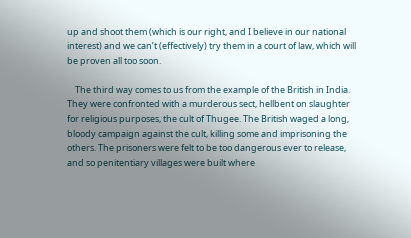up and shoot them (which is our right, and I believe in our national interest) and we can’t (effectively) try them in a court of law, which will be proven all too soon.

    The third way comes to us from the example of the British in India. They were confronted with a murderous sect, hellbent on slaughter for religious purposes, the cult of Thugee. The British waged a long, bloody campaign against the cult, killing some and imprisoning the others. The prisoners were felt to be too dangerous ever to release, and so penitentiary villages were built where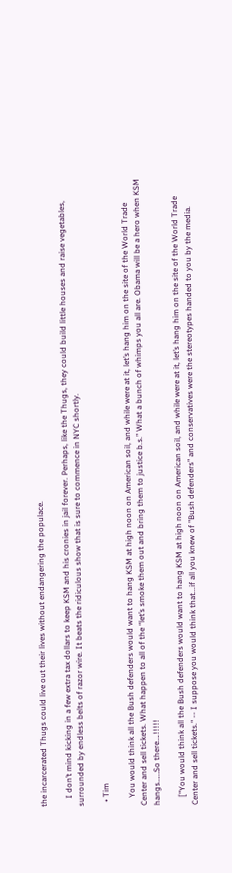the incarcerated Thugs could live out their lives without endangering the populace.

    I don’t mind kicking in a few extra tax dollars to keep KSM and his cronies in jail forever. Perhaps, like the Thugs, they could build little houses and raise vegetables, surrounded by endless belts of razor wire. It beats the ridiculous show that is sure to commence in NYC shortly.

  • Tim

    You would think all the Bush defenders would want to hang KSM at high noon on American soil, and while were at it, let’s hang him on the site of the World Trade Center and sell tickets. What happen to all of the “let’s smoke them out and bring them to justice b.s.” What a bunch of whimps you all are. Obama will be a hero when KSM hangs……So there….!!!!!

    ["You would think all the Bush defenders would want to hang KSM at high noon on American soil, and while were at it, let’s hang him on the site of the World Trade Center and sell tickets." -- I suppose you would think that...if all you knew of "Bush defenders" and conservatives were the stereotypes handed to you by the media.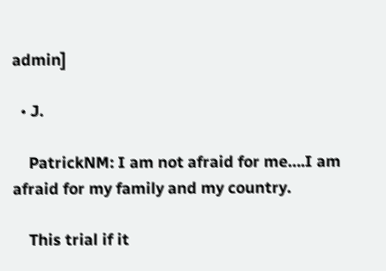admin]

  • J.

    PatrickNM: I am not afraid for me….I am afraid for my family and my country.

    This trial if it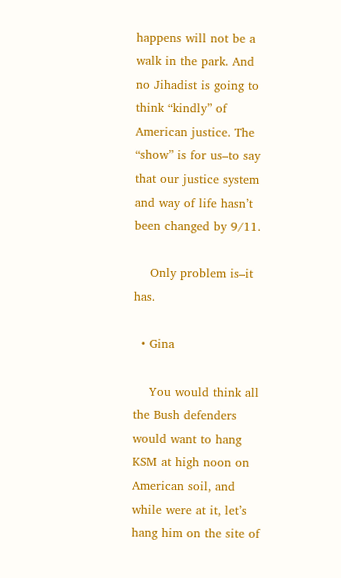happens will not be a walk in the park. And no Jihadist is going to think “kindly” of American justice. The “show” is for us–to say that our justice system and way of life hasn’t been changed by 9/11.

    Only problem is–it has.

  • Gina

    You would think all the Bush defenders would want to hang KSM at high noon on American soil, and while were at it, let’s hang him on the site of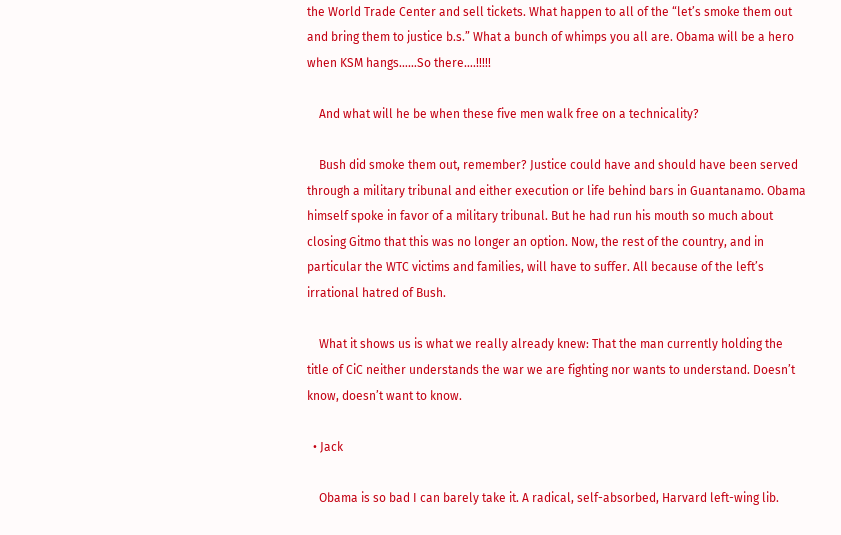the World Trade Center and sell tickets. What happen to all of the “let’s smoke them out and bring them to justice b.s.” What a bunch of whimps you all are. Obama will be a hero when KSM hangs……So there….!!!!!

    And what will he be when these five men walk free on a technicality?

    Bush did smoke them out, remember? Justice could have and should have been served through a military tribunal and either execution or life behind bars in Guantanamo. Obama himself spoke in favor of a military tribunal. But he had run his mouth so much about closing Gitmo that this was no longer an option. Now, the rest of the country, and in particular the WTC victims and families, will have to suffer. All because of the left’s irrational hatred of Bush.

    What it shows us is what we really already knew: That the man currently holding the title of CiC neither understands the war we are fighting nor wants to understand. Doesn’t know, doesn’t want to know.

  • Jack

    Obama is so bad I can barely take it. A radical, self-absorbed, Harvard left-wing lib.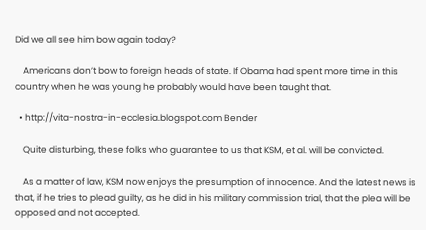Did we all see him bow again today?

    Americans don’t bow to foreign heads of state. If Obama had spent more time in this country when he was young he probably would have been taught that.

  • http://vita-nostra-in-ecclesia.blogspot.com Bender

    Quite disturbing, these folks who guarantee to us that KSM, et al. will be convicted.

    As a matter of law, KSM now enjoys the presumption of innocence. And the latest news is that, if he tries to plead guilty, as he did in his military commission trial, that the plea will be opposed and not accepted.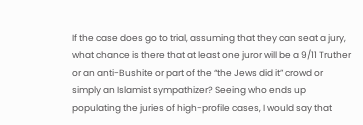If the case does go to trial, assuming that they can seat a jury, what chance is there that at least one juror will be a 9/11 Truther or an anti-Bushite or part of the “the Jews did it” crowd or simply an Islamist sympathizer? Seeing who ends up populating the juries of high-profile cases, I would say that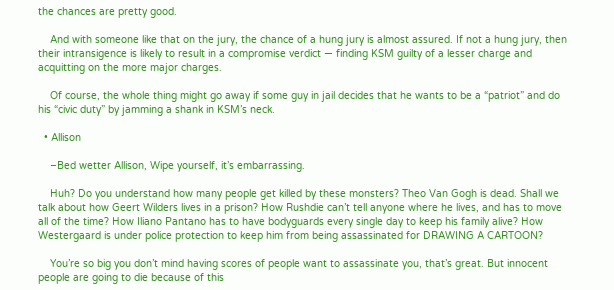the chances are pretty good.

    And with someone like that on the jury, the chance of a hung jury is almost assured. If not a hung jury, then their intransigence is likely to result in a compromise verdict — finding KSM guilty of a lesser charge and acquitting on the more major charges.

    Of course, the whole thing might go away if some guy in jail decides that he wants to be a “patriot” and do his “civic duty” by jamming a shank in KSM’s neck.

  • Allison

    –Bed wetter Allison, Wipe yourself, it’s embarrassing.

    Huh? Do you understand how many people get killed by these monsters? Theo Van Gogh is dead. Shall we talk about how Geert Wilders lives in a prison? How Rushdie can’t tell anyone where he lives, and has to move all of the time? How Iliano Pantano has to have bodyguards every single day to keep his family alive? How Westergaard is under police protection to keep him from being assassinated for DRAWING A CARTOON?

    You’re so big you don’t mind having scores of people want to assassinate you, that’s great. But innocent people are going to die because of this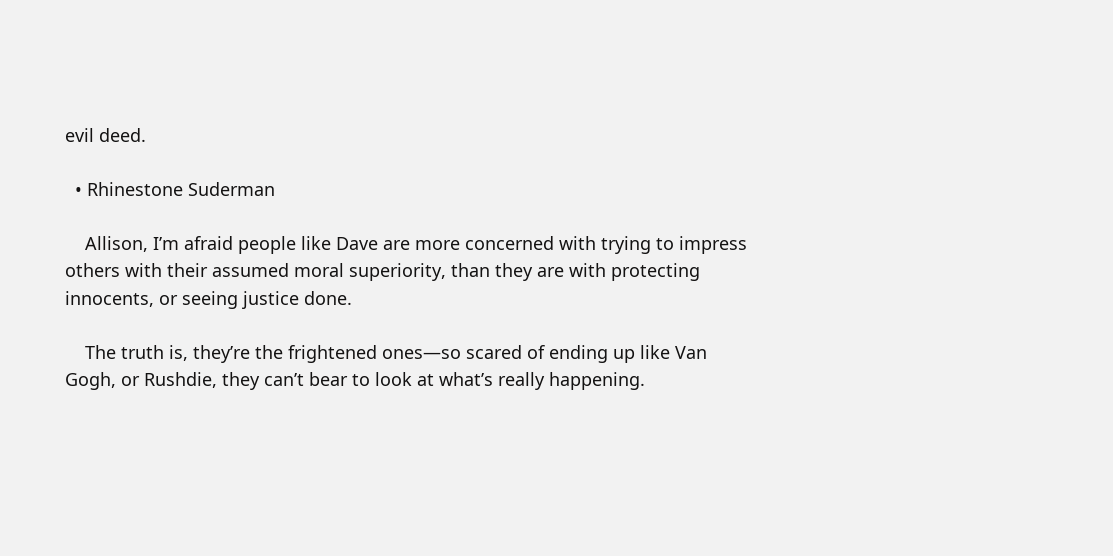evil deed.

  • Rhinestone Suderman

    Allison, I’m afraid people like Dave are more concerned with trying to impress others with their assumed moral superiority, than they are with protecting innocents, or seeing justice done.

    The truth is, they’re the frightened ones—so scared of ending up like Van Gogh, or Rushdie, they can’t bear to look at what’s really happening.